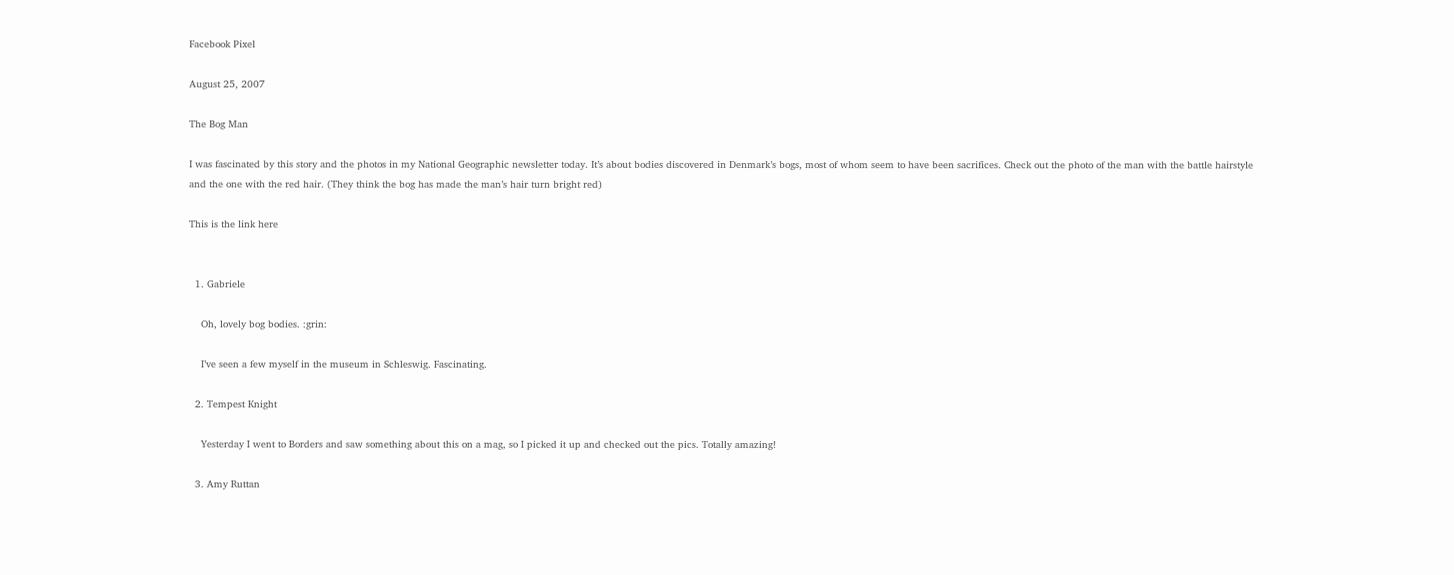Facebook Pixel

August 25, 2007

The Bog Man

I was fascinated by this story and the photos in my National Geographic newsletter today. It’s about bodies discovered in Denmark’s bogs, most of whom seem to have been sacrifices. Check out the photo of the man with the battle hairstyle and the one with the red hair. (They think the bog has made the man’s hair turn bright red)

This is the link here


  1. Gabriele

    Oh, lovely bog bodies. :grin:

    I’ve seen a few myself in the museum in Schleswig. Fascinating.

  2. Tempest Knight

    Yesterday I went to Borders and saw something about this on a mag, so I picked it up and checked out the pics. Totally amazing!

  3. Amy Ruttan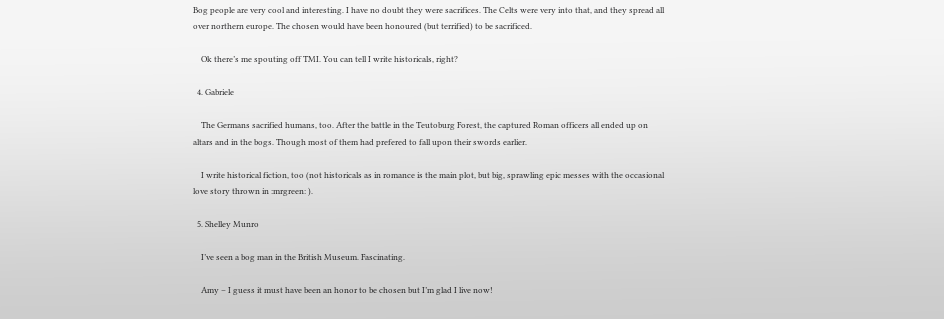Bog people are very cool and interesting. I have no doubt they were sacrifices. The Celts were very into that, and they spread all over northern europe. The chosen would have been honoured (but terrified) to be sacrificed.

    Ok there’s me spouting off TMI. You can tell I write historicals, right?

  4. Gabriele

    The Germans sacrified humans, too. After the battle in the Teutoburg Forest, the captured Roman officers all ended up on altars and in the bogs. Though most of them had prefered to fall upon their swords earlier.

    I write historical fiction, too (not historicals as in romance is the main plot, but big, sprawling epic messes with the occasional love story thrown in :mrgreen: ).

  5. Shelley Munro

    I’ve seen a bog man in the British Museum. Fascinating.

    Amy – I guess it must have been an honor to be chosen but I’m glad I live now!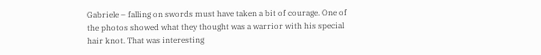Gabriele – falling on swords must have taken a bit of courage. One of the photos showed what they thought was a warrior with his special hair knot. That was interesting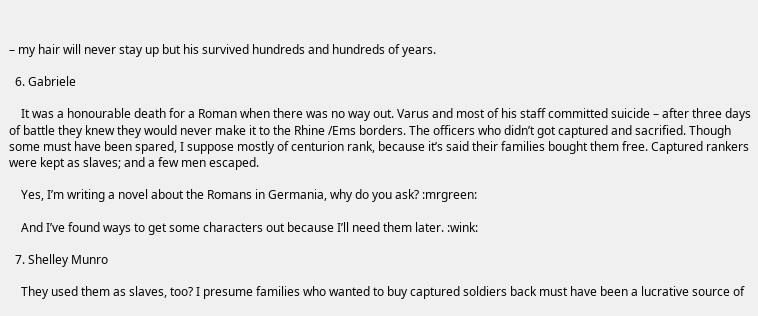– my hair will never stay up but his survived hundreds and hundreds of years.

  6. Gabriele

    It was a honourable death for a Roman when there was no way out. Varus and most of his staff committed suicide – after three days of battle they knew they would never make it to the Rhine /Ems borders. The officers who didn’t got captured and sacrified. Though some must have been spared, I suppose mostly of centurion rank, because it’s said their families bought them free. Captured rankers were kept as slaves; and a few men escaped.

    Yes, I’m writing a novel about the Romans in Germania, why do you ask? :mrgreen:

    And I’ve found ways to get some characters out because I’ll need them later. :wink:

  7. Shelley Munro

    They used them as slaves, too? I presume families who wanted to buy captured soldiers back must have been a lucrative source of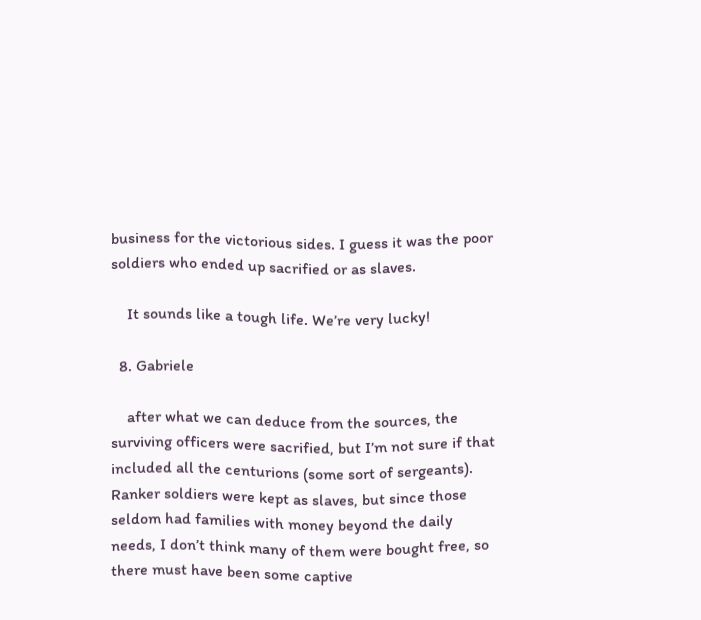business for the victorious sides. I guess it was the poor soldiers who ended up sacrified or as slaves.

    It sounds like a tough life. We’re very lucky!

  8. Gabriele

    after what we can deduce from the sources, the surviving officers were sacrified, but I’m not sure if that included all the centurions (some sort of sergeants). Ranker soldiers were kept as slaves, but since those seldom had families with money beyond the daily needs, I don’t think many of them were bought free, so there must have been some captive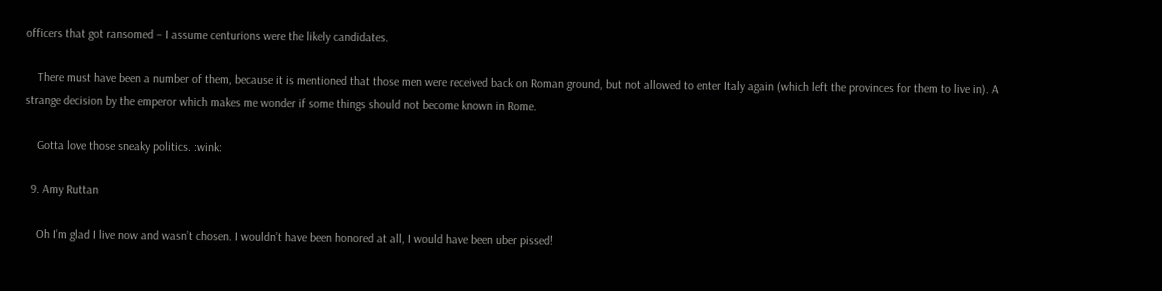officers that got ransomed – I assume centurions were the likely candidates.

    There must have been a number of them, because it is mentioned that those men were received back on Roman ground, but not allowed to enter Italy again (which left the provinces for them to live in). A strange decision by the emperor which makes me wonder if some things should not become known in Rome.

    Gotta love those sneaky politics. :wink:

  9. Amy Ruttan

    Oh I’m glad I live now and wasn’t chosen. I wouldn’t have been honored at all, I would have been uber pissed!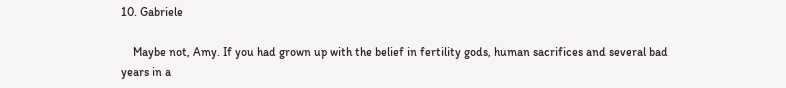10. Gabriele

    Maybe not, Amy. If you had grown up with the belief in fertility gods, human sacrifices and several bad years in a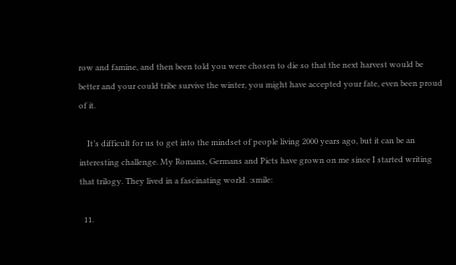row and famine, and then been told you were chosen to die so that the next harvest would be better and your could tribe survive the winter, you might have accepted your fate, even been proud of it.

    It’s difficult for us to get into the mindset of people living 2000 years ago, but it can be an interesting challenge. My Romans, Germans and Picts have grown on me since I started writing that trilogy. They lived in a fascinating world. :smile:

  11.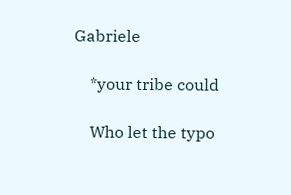Gabriele

    *your tribe could

    Who let the typo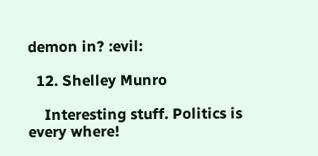demon in? :evil:

  12. Shelley Munro

    Interesting stuff. Politics is every where!